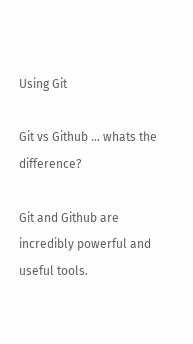Using Git

Git vs Github … whats the difference?

Git and Github are incredibly powerful and useful tools.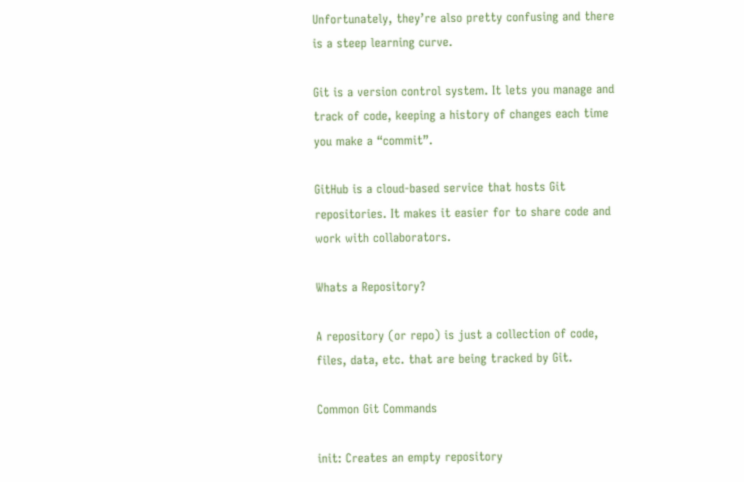Unfortunately, they’re also pretty confusing and there is a steep learning curve.

Git is a version control system. It lets you manage and track of code, keeping a history of changes each time you make a “commit”.

GitHub is a cloud-based service that hosts Git repositories. It makes it easier for to share code and work with collaborators.

Whats a Repository?

A repository (or repo) is just a collection of code, files, data, etc. that are being tracked by Git.

Common Git Commands

init: Creates an empty repository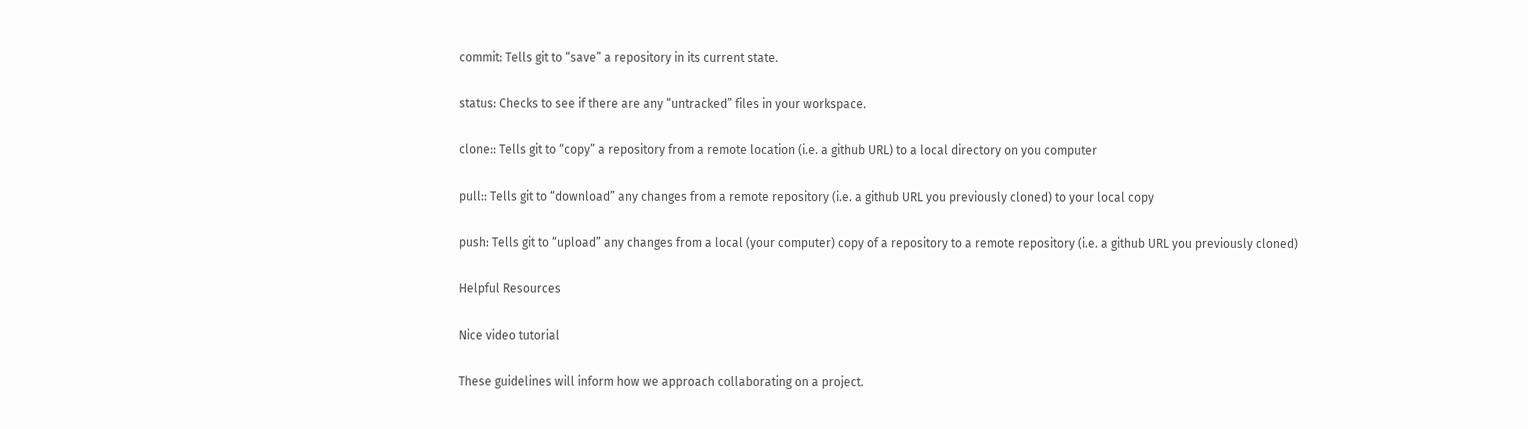commit: Tells git to “save” a repository in its current state.

status: Checks to see if there are any “untracked” files in your workspace.

clone:: Tells git to “copy” a repository from a remote location (i.e. a github URL) to a local directory on you computer

pull:: Tells git to “download” any changes from a remote repository (i.e. a github URL you previously cloned) to your local copy

push: Tells git to “upload” any changes from a local (your computer) copy of a repository to a remote repository (i.e. a github URL you previously cloned)

Helpful Resources

Nice video tutorial

These guidelines will inform how we approach collaborating on a project.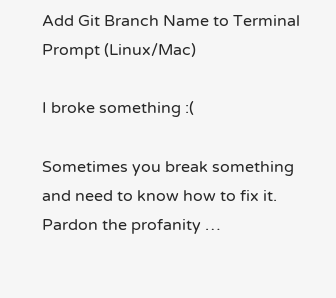Add Git Branch Name to Terminal Prompt (Linux/Mac)

I broke something :(

Sometimes you break something and need to know how to fix it. Pardon the profanity …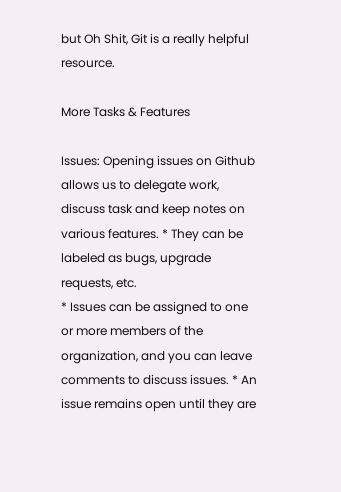but Oh Shit, Git is a really helpful resource.

More Tasks & Features

Issues: Opening issues on Github allows us to delegate work, discuss task and keep notes on various features. * They can be labeled as bugs, upgrade requests, etc.
* Issues can be assigned to one or more members of the organization, and you can leave comments to discuss issues. * An issue remains open until they are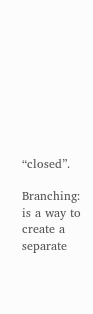“closed”.

Branching: is a way to create a separate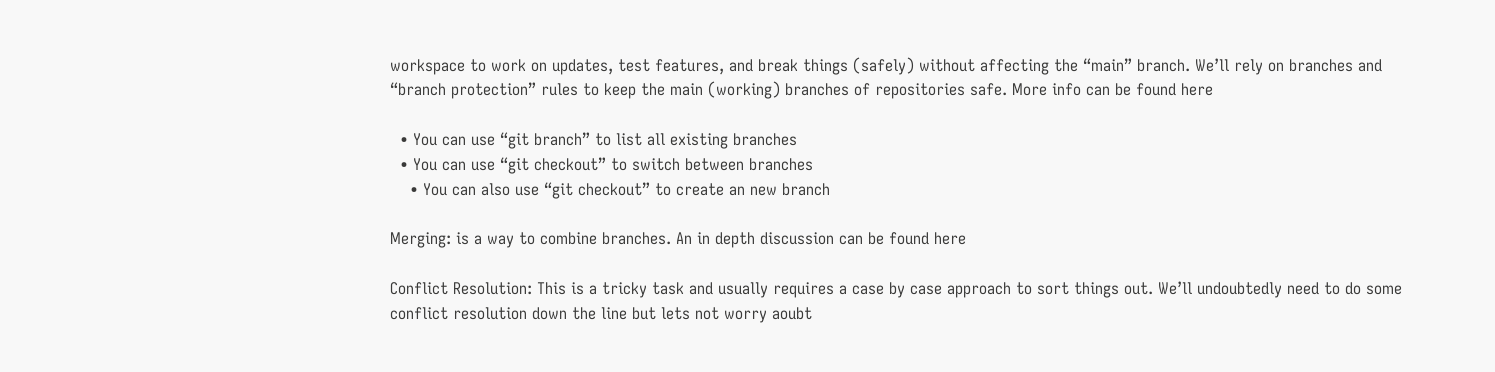workspace to work on updates, test features, and break things (safely) without affecting the “main” branch. We’ll rely on branches and “branch protection” rules to keep the main (working) branches of repositories safe. More info can be found here

  • You can use “git branch” to list all existing branches
  • You can use “git checkout” to switch between branches
    • You can also use “git checkout” to create an new branch

Merging: is a way to combine branches. An in depth discussion can be found here

Conflict Resolution: This is a tricky task and usually requires a case by case approach to sort things out. We’ll undoubtedly need to do some conflict resolution down the line but lets not worry aoubt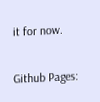it for now.

Github Pages: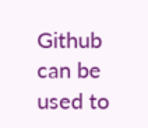Github can be used to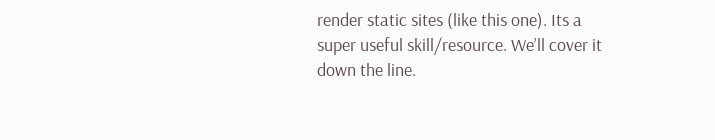render static sites (like this one). Its a super useful skill/resource. We’ll cover it down the line.